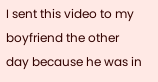I sent this video to my boyfriend the other day because he was in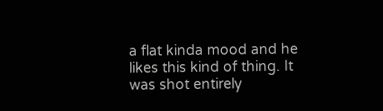a flat kinda mood and he likes this kind of thing. It was shot entirely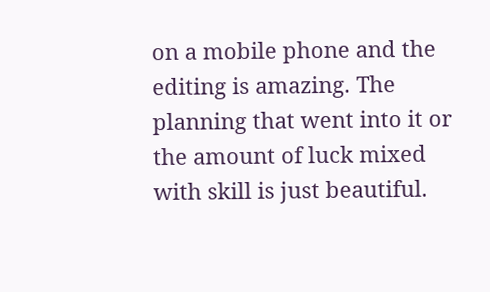on a mobile phone and the editing is amazing. The planning that went into it or the amount of luck mixed with skill is just beautiful.